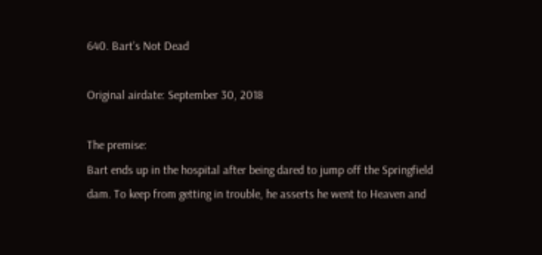640. Bart’s Not Dead

Original airdate: September 30, 2018

The premise:
Bart ends up in the hospital after being dared to jump off the Springfield dam. To keep from getting in trouble, he asserts he went to Heaven and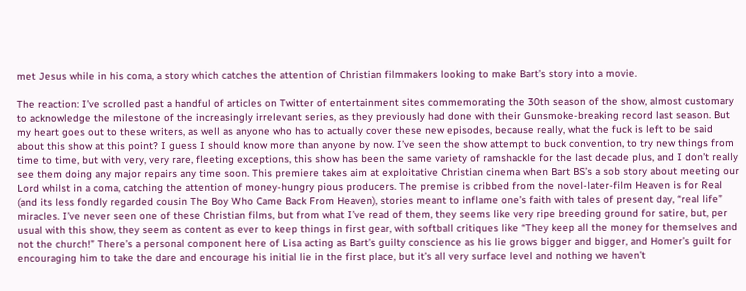met Jesus while in his coma, a story which catches the attention of Christian filmmakers looking to make Bart’s story into a movie.

The reaction: I’ve scrolled past a handful of articles on Twitter of entertainment sites commemorating the 30th season of the show, almost customary to acknowledge the milestone of the increasingly irrelevant series, as they previously had done with their Gunsmoke-breaking record last season. But my heart goes out to these writers, as well as anyone who has to actually cover these new episodes, because really, what the fuck is left to be said about this show at this point? I guess I should know more than anyone by now. I’ve seen the show attempt to buck convention, to try new things from time to time, but with very, very rare, fleeting exceptions, this show has been the same variety of ramshackle for the last decade plus, and I don’t really see them doing any major repairs any time soon. This premiere takes aim at exploitative Christian cinema when Bart BS’s a sob story about meeting our Lord whilst in a coma, catching the attention of money-hungry pious producers. The premise is cribbed from the novel-later-film Heaven is for Real (and its less fondly regarded cousin The Boy Who Came Back From Heaven), stories meant to inflame one’s faith with tales of present day, “real life” miracles. I’ve never seen one of these Christian films, but from what I’ve read of them, they seems like very ripe breeding ground for satire, but, per usual with this show, they seem as content as ever to keep things in first gear, with softball critiques like “They keep all the money for themselves and not the church!” There’s a personal component here of Lisa acting as Bart’s guilty conscience as his lie grows bigger and bigger, and Homer’s guilt for encouraging him to take the dare and encourage his initial lie in the first place, but it’s all very surface level and nothing we haven’t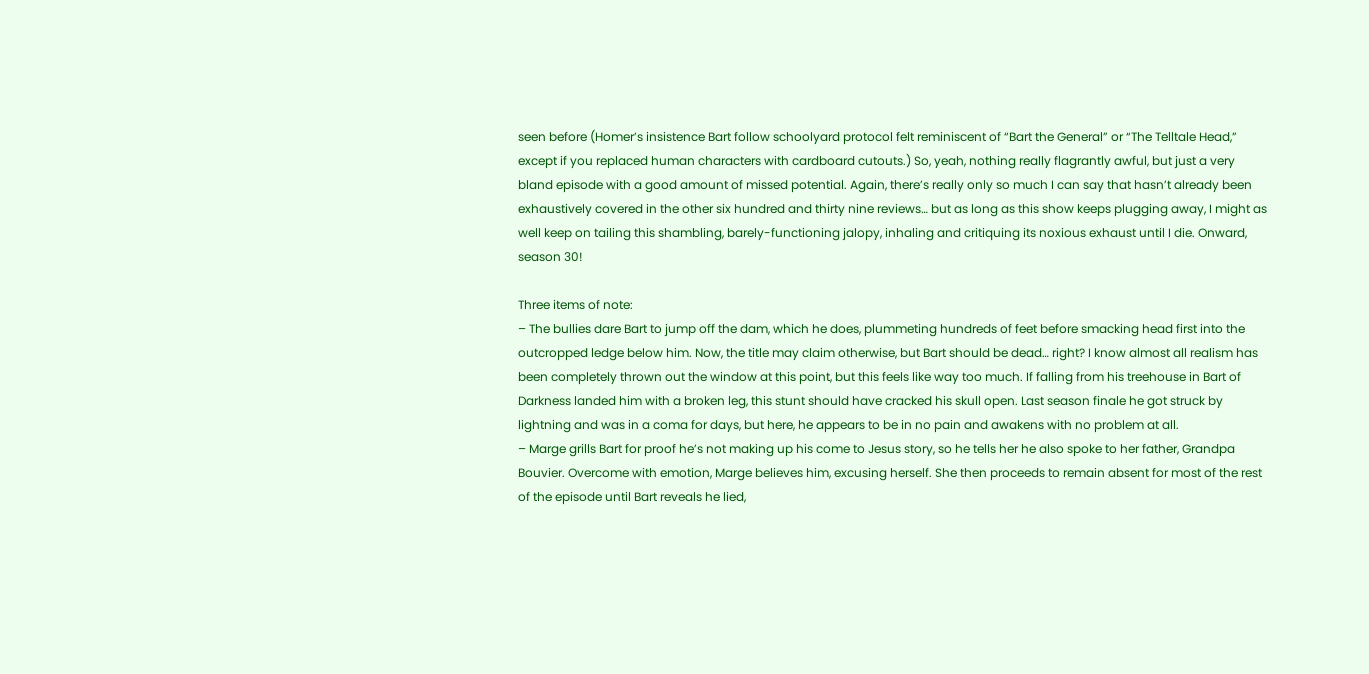seen before (Homer’s insistence Bart follow schoolyard protocol felt reminiscent of “Bart the General” or “The Telltale Head,” except if you replaced human characters with cardboard cutouts.) So, yeah, nothing really flagrantly awful, but just a very bland episode with a good amount of missed potential. Again, there’s really only so much I can say that hasn’t already been exhaustively covered in the other six hundred and thirty nine reviews… but as long as this show keeps plugging away, I might as well keep on tailing this shambling, barely-functioning jalopy, inhaling and critiquing its noxious exhaust until I die. Onward, season 30!

Three items of note:
– The bullies dare Bart to jump off the dam, which he does, plummeting hundreds of feet before smacking head first into the outcropped ledge below him. Now, the title may claim otherwise, but Bart should be dead… right? I know almost all realism has been completely thrown out the window at this point, but this feels like way too much. If falling from his treehouse in Bart of Darkness landed him with a broken leg, this stunt should have cracked his skull open. Last season finale he got struck by lightning and was in a coma for days, but here, he appears to be in no pain and awakens with no problem at all.
– Marge grills Bart for proof he’s not making up his come to Jesus story, so he tells her he also spoke to her father, Grandpa Bouvier. Overcome with emotion, Marge believes him, excusing herself. She then proceeds to remain absent for most of the rest of the episode until Bart reveals he lied,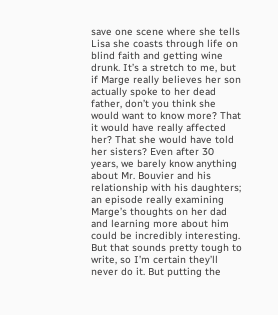save one scene where she tells Lisa she coasts through life on blind faith and getting wine drunk. It’s a stretch to me, but if Marge really believes her son actually spoke to her dead father, don’t you think she would want to know more? That it would have really affected her? That she would have told her sisters? Even after 30 years, we barely know anything about Mr. Bouvier and his relationship with his daughters; an episode really examining Marge’s thoughts on her dad and learning more about him could be incredibly interesting. But that sounds pretty tough to write, so I’m certain they’ll never do it. But putting the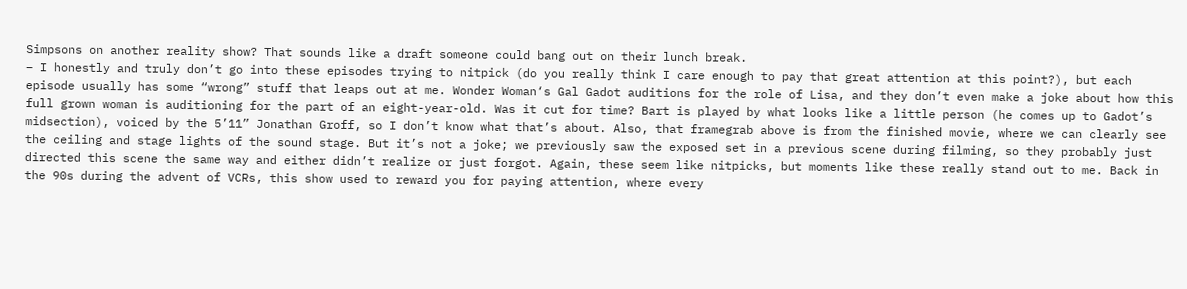Simpsons on another reality show? That sounds like a draft someone could bang out on their lunch break.
– I honestly and truly don’t go into these episodes trying to nitpick (do you really think I care enough to pay that great attention at this point?), but each episode usually has some “wrong” stuff that leaps out at me. Wonder Woman‘s Gal Gadot auditions for the role of Lisa, and they don’t even make a joke about how this full grown woman is auditioning for the part of an eight-year-old. Was it cut for time? Bart is played by what looks like a little person (he comes up to Gadot’s midsection), voiced by the 5’11” Jonathan Groff, so I don’t know what that’s about. Also, that framegrab above is from the finished movie, where we can clearly see the ceiling and stage lights of the sound stage. But it’s not a joke; we previously saw the exposed set in a previous scene during filming, so they probably just directed this scene the same way and either didn’t realize or just forgot. Again, these seem like nitpicks, but moments like these really stand out to me. Back in the 90s during the advent of VCRs, this show used to reward you for paying attention, where every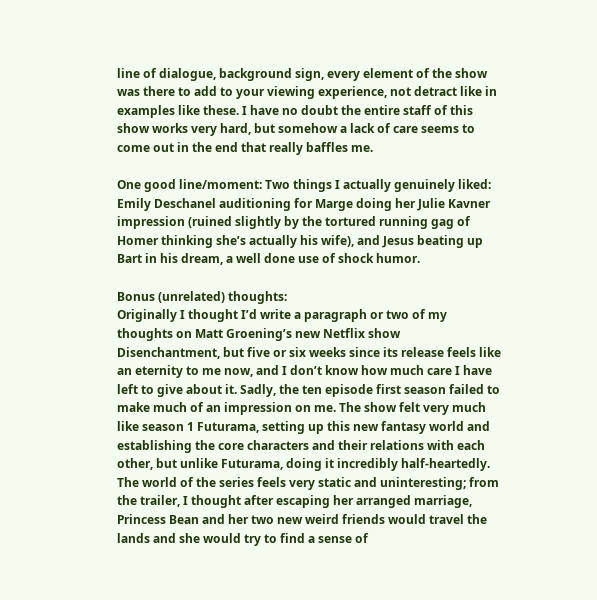line of dialogue, background sign, every element of the show was there to add to your viewing experience, not detract like in examples like these. I have no doubt the entire staff of this show works very hard, but somehow a lack of care seems to come out in the end that really baffles me.

One good line/moment: Two things I actually genuinely liked: Emily Deschanel auditioning for Marge doing her Julie Kavner impression (ruined slightly by the tortured running gag of Homer thinking she’s actually his wife), and Jesus beating up Bart in his dream, a well done use of shock humor.

Bonus (unrelated) thoughts:
Originally I thought I’d write a paragraph or two of my thoughts on Matt Groening’s new Netflix show Disenchantment, but five or six weeks since its release feels like an eternity to me now, and I don’t know how much care I have left to give about it. Sadly, the ten episode first season failed to make much of an impression on me. The show felt very much like season 1 Futurama, setting up this new fantasy world and establishing the core characters and their relations with each other, but unlike Futurama, doing it incredibly half-heartedly. The world of the series feels very static and uninteresting; from the trailer, I thought after escaping her arranged marriage, Princess Bean and her two new weird friends would travel the lands and she would try to find a sense of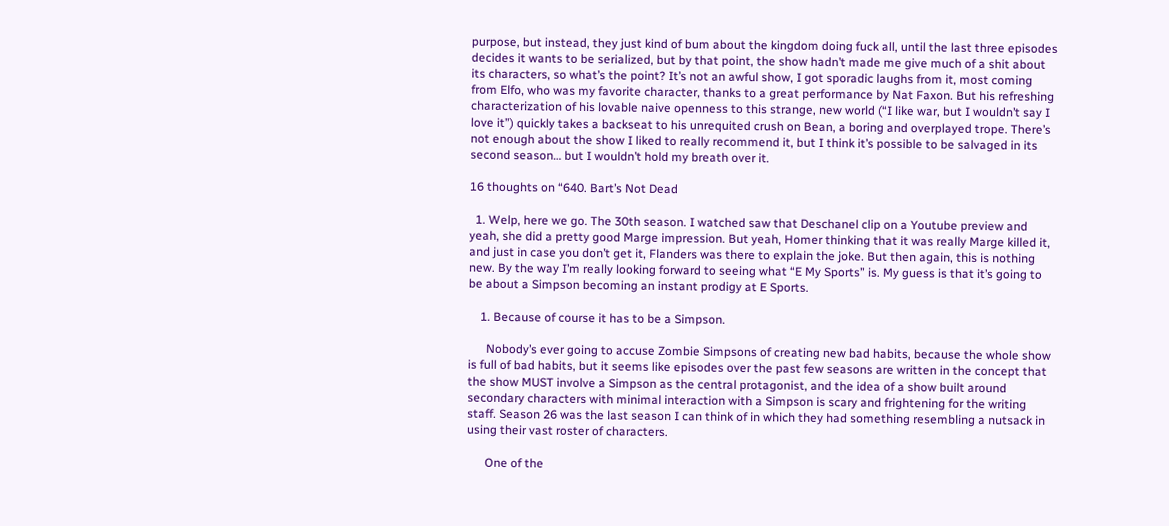purpose, but instead, they just kind of bum about the kingdom doing fuck all, until the last three episodes decides it wants to be serialized, but by that point, the show hadn’t made me give much of a shit about its characters, so what’s the point? It’s not an awful show, I got sporadic laughs from it, most coming from Elfo, who was my favorite character, thanks to a great performance by Nat Faxon. But his refreshing characterization of his lovable naive openness to this strange, new world (“I like war, but I wouldn’t say I love it”) quickly takes a backseat to his unrequited crush on Bean, a boring and overplayed trope. There’s not enough about the show I liked to really recommend it, but I think it’s possible to be salvaged in its second season… but I wouldn’t hold my breath over it.

16 thoughts on “640. Bart’s Not Dead

  1. Welp, here we go. The 30th season. I watched saw that Deschanel clip on a Youtube preview and yeah, she did a pretty good Marge impression. But yeah, Homer thinking that it was really Marge killed it, and just in case you don’t get it, Flanders was there to explain the joke. But then again, this is nothing new. By the way I’m really looking forward to seeing what “E My Sports” is. My guess is that it’s going to be about a Simpson becoming an instant prodigy at E Sports.

    1. Because of course it has to be a Simpson.

      Nobody’s ever going to accuse Zombie Simpsons of creating new bad habits, because the whole show is full of bad habits, but it seems like episodes over the past few seasons are written in the concept that the show MUST involve a Simpson as the central protagonist, and the idea of a show built around secondary characters with minimal interaction with a Simpson is scary and frightening for the writing staff. Season 26 was the last season I can think of in which they had something resembling a nutsack in using their vast roster of characters.

      One of the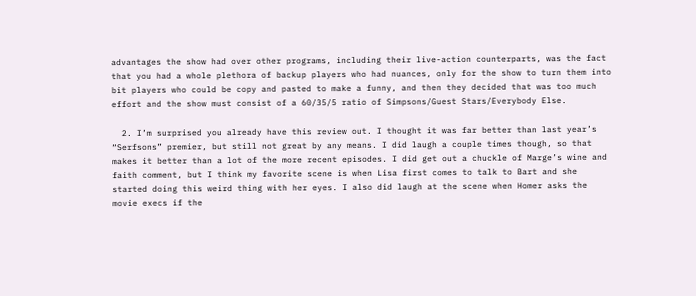advantages the show had over other programs, including their live-action counterparts, was the fact that you had a whole plethora of backup players who had nuances, only for the show to turn them into bit players who could be copy and pasted to make a funny, and then they decided that was too much effort and the show must consist of a 60/35/5 ratio of Simpsons/Guest Stars/Everybody Else.

  2. I’m surprised you already have this review out. I thought it was far better than last year’s “Serfsons” premier, but still not great by any means. I did laugh a couple times though, so that makes it better than a lot of the more recent episodes. I did get out a chuckle of Marge’s wine and faith comment, but I think my favorite scene is when Lisa first comes to talk to Bart and she started doing this weird thing with her eyes. I also did laugh at the scene when Homer asks the movie execs if the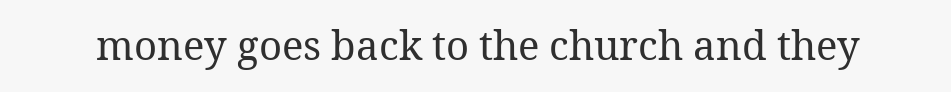money goes back to the church and they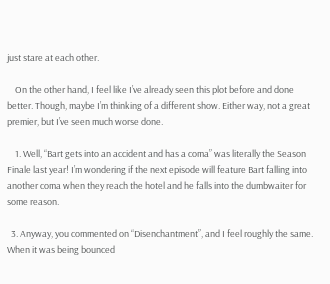just stare at each other.

    On the other hand, I feel like I’ve already seen this plot before and done better. Though, maybe I’m thinking of a different show. Either way, not a great premier, but I’ve seen much worse done.

    1. Well, “Bart gets into an accident and has a coma” was literally the Season Finale last year! I’m wondering if the next episode will feature Bart falling into another coma when they reach the hotel and he falls into the dumbwaiter for some reason.

  3. Anyway, you commented on “Disenchantment”, and I feel roughly the same. When it was being bounced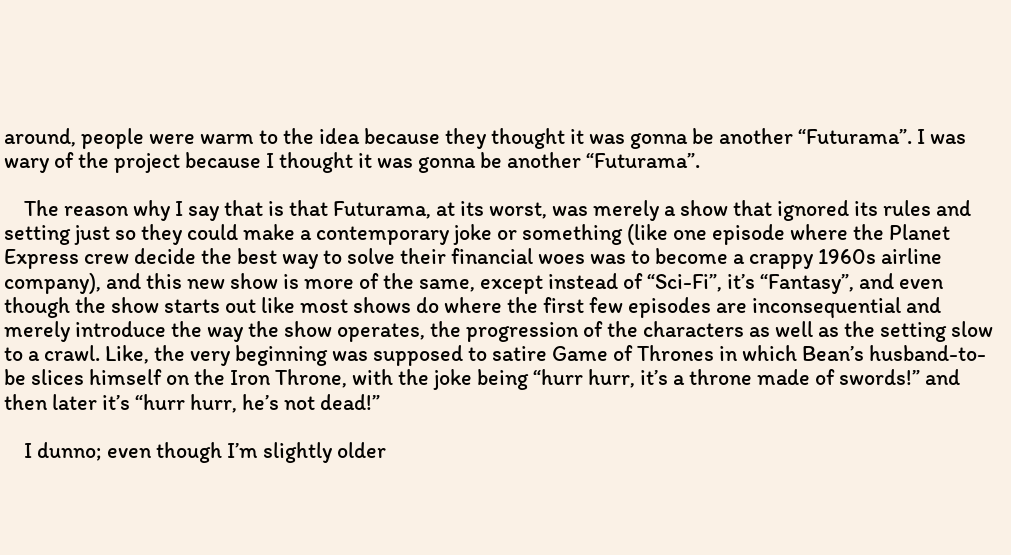around, people were warm to the idea because they thought it was gonna be another “Futurama”. I was wary of the project because I thought it was gonna be another “Futurama”.

    The reason why I say that is that Futurama, at its worst, was merely a show that ignored its rules and setting just so they could make a contemporary joke or something (like one episode where the Planet Express crew decide the best way to solve their financial woes was to become a crappy 1960s airline company), and this new show is more of the same, except instead of “Sci-Fi”, it’s “Fantasy”, and even though the show starts out like most shows do where the first few episodes are inconsequential and merely introduce the way the show operates, the progression of the characters as well as the setting slow to a crawl. Like, the very beginning was supposed to satire Game of Thrones in which Bean’s husband-to-be slices himself on the Iron Throne, with the joke being “hurr hurr, it’s a throne made of swords!” and then later it’s “hurr hurr, he’s not dead!”

    I dunno; even though I’m slightly older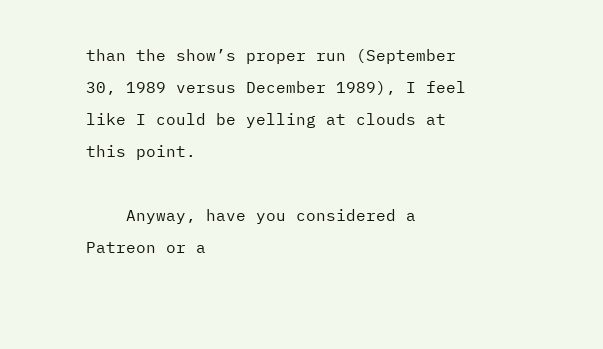than the show’s proper run (September 30, 1989 versus December 1989), I feel like I could be yelling at clouds at this point.

    Anyway, have you considered a Patreon or a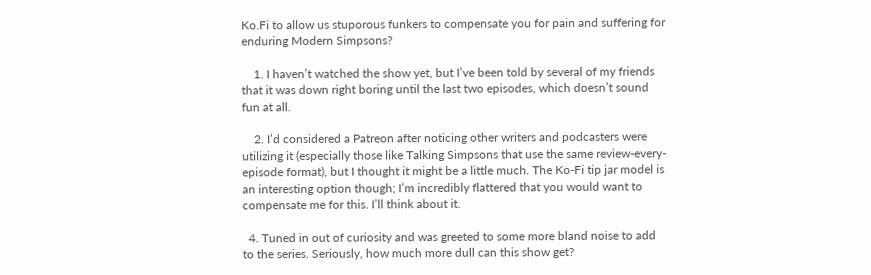Ko.Fi to allow us stuporous funkers to compensate you for pain and suffering for enduring Modern Simpsons?

    1. I haven’t watched the show yet, but I’ve been told by several of my friends that it was down right boring until the last two episodes, which doesn’t sound fun at all.

    2. I’d considered a Patreon after noticing other writers and podcasters were utilizing it (especially those like Talking Simpsons that use the same review-every-episode format), but I thought it might be a little much. The Ko-Fi tip jar model is an interesting option though; I’m incredibly flattered that you would want to compensate me for this. I’ll think about it.

  4. Tuned in out of curiosity and was greeted to some more bland noise to add to the series. Seriously, how much more dull can this show get?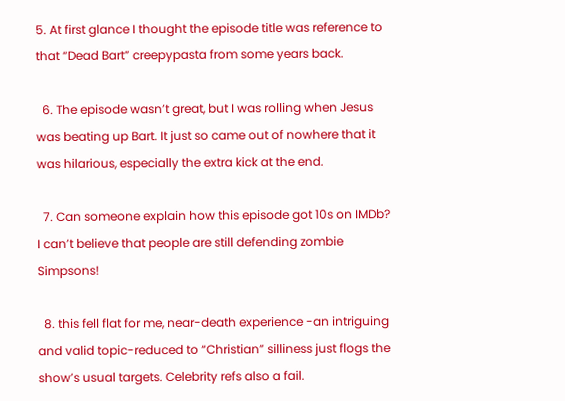5. At first glance I thought the episode title was reference to that “Dead Bart” creepypasta from some years back.

  6. The episode wasn’t great, but I was rolling when Jesus was beating up Bart. It just so came out of nowhere that it was hilarious, especially the extra kick at the end.

  7. Can someone explain how this episode got 10s on IMDb? I can’t believe that people are still defending zombie Simpsons!

  8. this fell flat for me, near-death experience -an intriguing and valid topic-reduced to “Christian” silliness just flogs the show’s usual targets. Celebrity refs also a fail.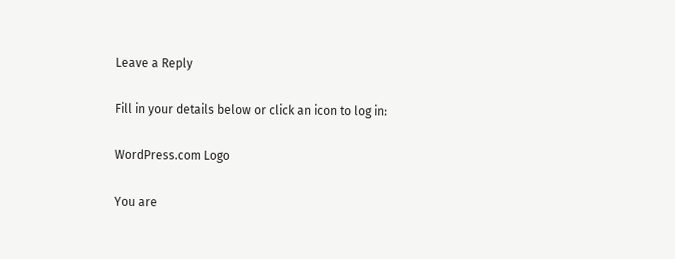Leave a Reply

Fill in your details below or click an icon to log in:

WordPress.com Logo

You are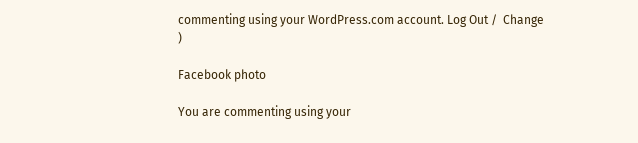commenting using your WordPress.com account. Log Out /  Change )

Facebook photo

You are commenting using your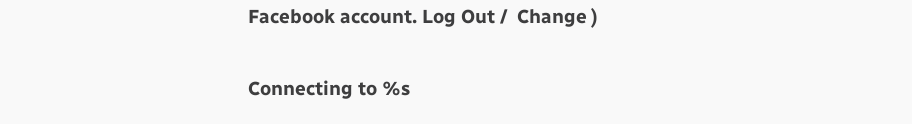Facebook account. Log Out /  Change )

Connecting to %s